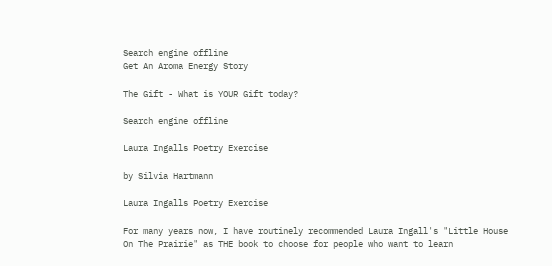Search engine offline
Get An Aroma Energy Story

The Gift - What is YOUR Gift today?

Search engine offline

Laura Ingalls Poetry Exercise

by Silvia Hartmann

Laura Ingalls Poetry Exercise

For many years now, I have routinely recommended Laura Ingall's "Little House On The Prairie" as THE book to choose for people who want to learn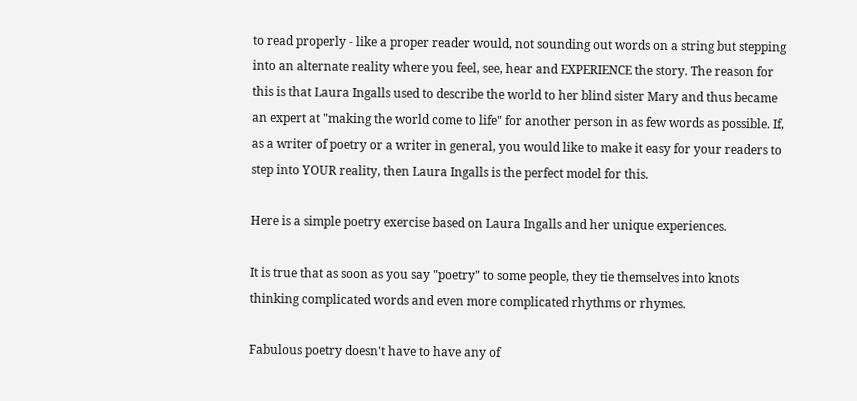to read properly - like a proper reader would, not sounding out words on a string but stepping into an alternate reality where you feel, see, hear and EXPERIENCE the story. The reason for this is that Laura Ingalls used to describe the world to her blind sister Mary and thus became an expert at "making the world come to life" for another person in as few words as possible. If, as a writer of poetry or a writer in general, you would like to make it easy for your readers to step into YOUR reality, then Laura Ingalls is the perfect model for this.

Here is a simple poetry exercise based on Laura Ingalls and her unique experiences.

It is true that as soon as you say "poetry" to some people, they tie themselves into knots thinking complicated words and even more complicated rhythms or rhymes.

Fabulous poetry doesn't have to have any of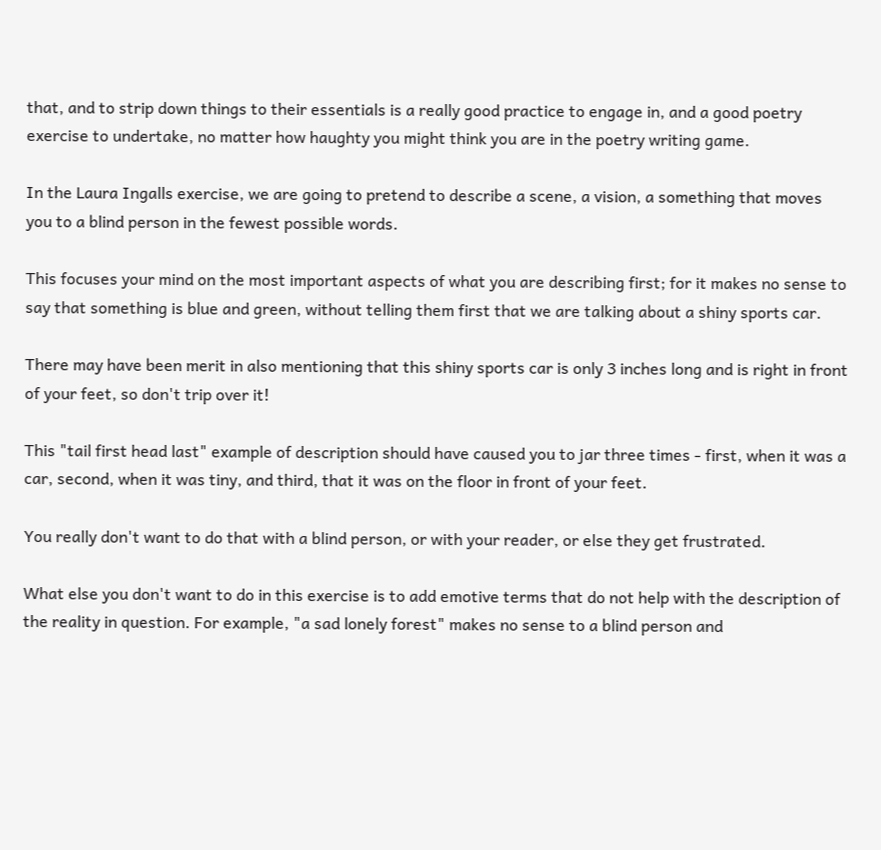that, and to strip down things to their essentials is a really good practice to engage in, and a good poetry exercise to undertake, no matter how haughty you might think you are in the poetry writing game.

In the Laura Ingalls exercise, we are going to pretend to describe a scene, a vision, a something that moves you to a blind person in the fewest possible words.

This focuses your mind on the most important aspects of what you are describing first; for it makes no sense to say that something is blue and green, without telling them first that we are talking about a shiny sports car.

There may have been merit in also mentioning that this shiny sports car is only 3 inches long and is right in front of your feet, so don't trip over it!

This "tail first head last" example of description should have caused you to jar three times - first, when it was a car, second, when it was tiny, and third, that it was on the floor in front of your feet.

You really don't want to do that with a blind person, or with your reader, or else they get frustrated.

What else you don't want to do in this exercise is to add emotive terms that do not help with the description of the reality in question. For example, "a sad lonely forest" makes no sense to a blind person and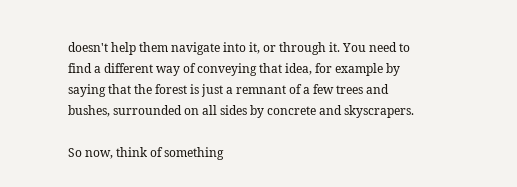doesn't help them navigate into it, or through it. You need to find a different way of conveying that idea, for example by saying that the forest is just a remnant of a few trees and bushes, surrounded on all sides by concrete and skyscrapers.

So now, think of something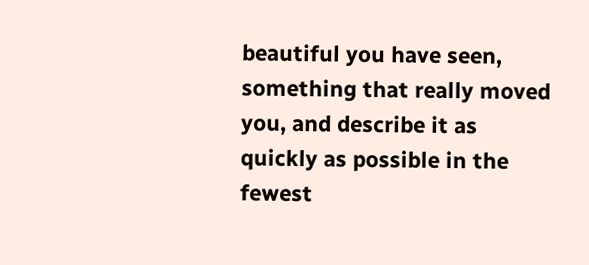beautiful you have seen, something that really moved you, and describe it as quickly as possible in the fewest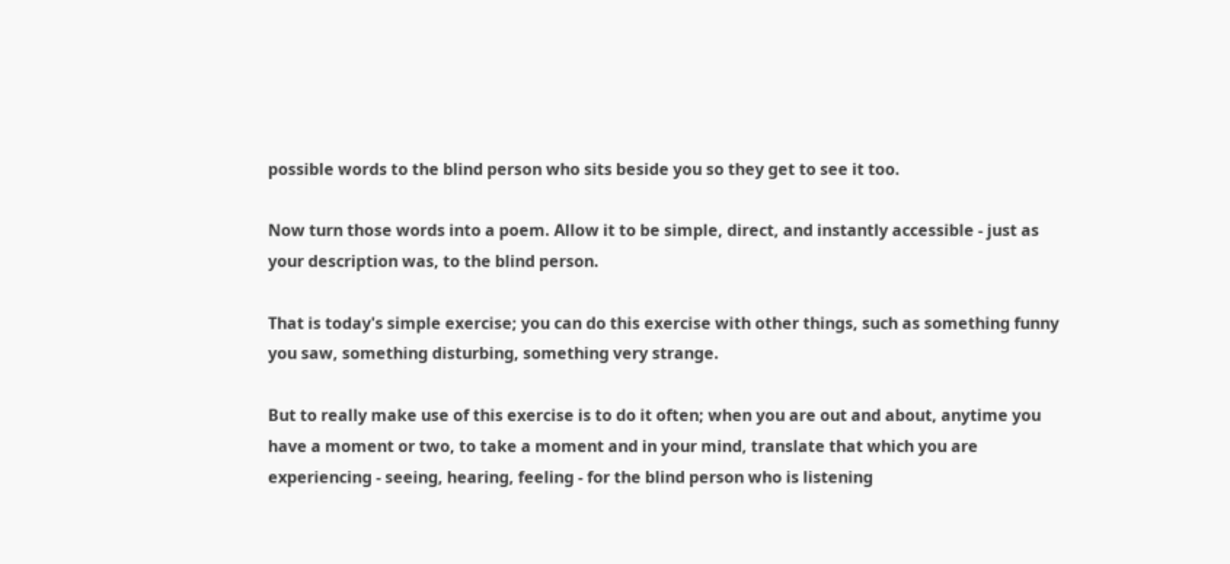possible words to the blind person who sits beside you so they get to see it too.

Now turn those words into a poem. Allow it to be simple, direct, and instantly accessible - just as your description was, to the blind person.

That is today's simple exercise; you can do this exercise with other things, such as something funny you saw, something disturbing, something very strange.

But to really make use of this exercise is to do it often; when you are out and about, anytime you have a moment or two, to take a moment and in your mind, translate that which you are experiencing - seeing, hearing, feeling - for the blind person who is listening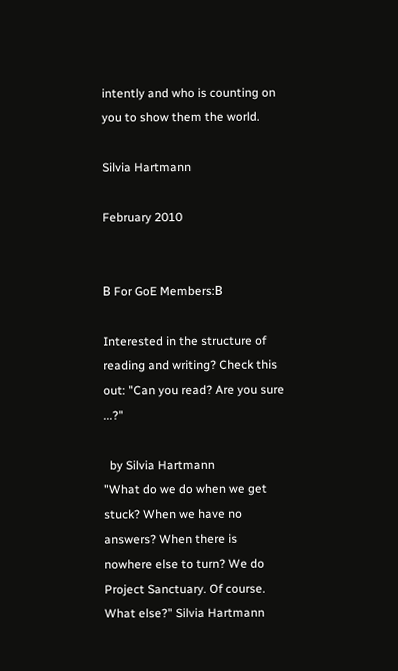intently and who is counting on you to show them the world.

Silvia Hartmann

February 2010


Β For GoE Members:Β

Interested in the structure of reading and writing? Check this out: "Can you read? Are you sure ...?"

  by Silvia Hartmann
"What do we do when we get stuck? When we have no answers? When there is nowhere else to turn? We do Project Sanctuary. Of course. What else?" Silvia Hartmann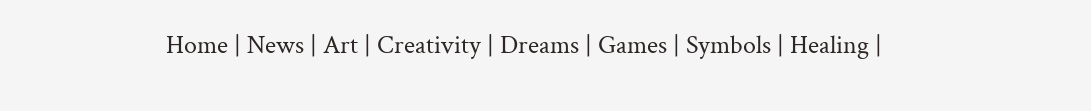Home | News | Art | Creativity | Dreams | Games | Symbols | Healing |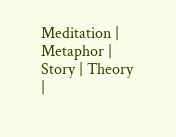Meditation | Metaphor | Story | Theory |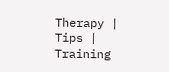Therapy | Tips | Training